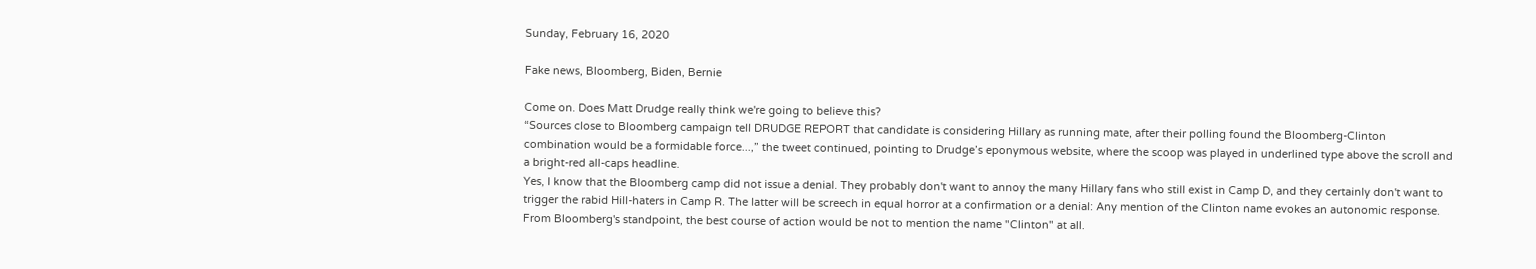Sunday, February 16, 2020

Fake news, Bloomberg, Biden, Bernie

Come on. Does Matt Drudge really think we're going to believe this?
“Sources close to Bloomberg campaign tell DRUDGE REPORT that candidate is considering Hillary as running mate, after their polling found the Bloomberg-Clinton combination would be a formidable force...,” the tweet continued, pointing to Drudge’s eponymous website, where the scoop was played in underlined type above the scroll and a bright-red all-caps headline.
Yes, I know that the Bloomberg camp did not issue a denial. They probably don't want to annoy the many Hillary fans who still exist in Camp D, and they certainly don't want to trigger the rabid Hill-haters in Camp R. The latter will be screech in equal horror at a confirmation or a denial: Any mention of the Clinton name evokes an autonomic response. From Bloomberg's standpoint, the best course of action would be not to mention the name "Clinton" at all.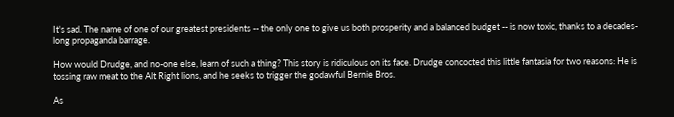It's sad. The name of one of our greatest presidents -- the only one to give us both prosperity and a balanced budget -- is now toxic, thanks to a decades-long propaganda barrage.

How would Drudge, and no-one else, learn of such a thing? This story is ridiculous on its face. Drudge concocted this little fantasia for two reasons: He is tossing raw meat to the Alt Right lions, and he seeks to trigger the godawful Bernie Bros.

As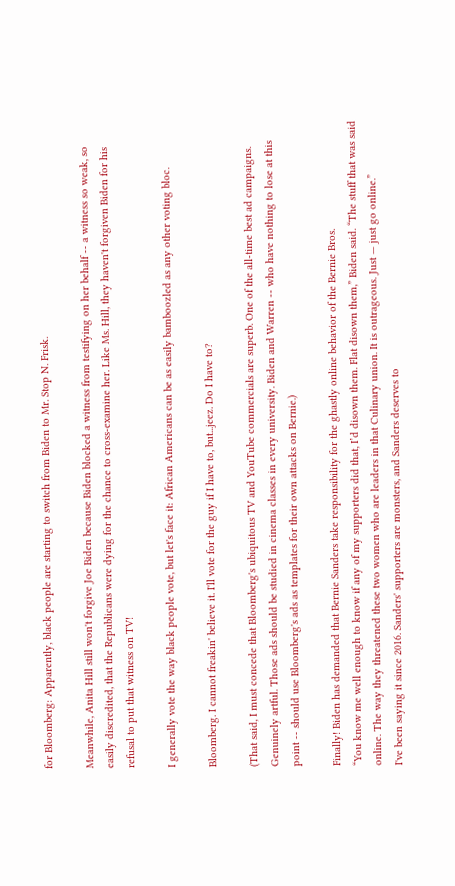for Bloomberg: Apparently, black people are starting to switch from Biden to Mr. Stop N. Frisk.

Meanwhile, Anita Hill still won't forgive Joe Biden because Biden blocked a witness from testifying on her behalf -- a witness so weak, so easily discredited, that the Republicans were dying for the chance to cross-examine her. Like Ms. Hill, they haven't forgiven Biden for his refusal to put that witness on TV!

I generally vote the way black people vote, but let's face it: African Americans can be as easily bamboozled as any other voting bloc.

Bloomberg. I cannot freakin' believe it. I'll vote for the guy if I have to, but...jeez. Do I have to?

(That said, I must concede that Bloomberg's ubiquitous TV and YouTube commercials are superb. One of the all-time best ad campaigns. Genuinely artful. Those ads should be studied in cinema classes in every university. Biden and Warren -- who have nothing to lose at this point -- should use Bloomberg's ads as templates for their own attacks on Bernie.)

Finally! Biden has demanded that Bernie Sanders take responsibility for the ghastly online behavior of the Bernie Bros.
“You know me well enough to know if any of my supporters did that, I’d disown them. Flat disown them,” Biden said. “The stuff that was said online. The way they threatened these two women who are leaders in that Culinary union. It is outrageous. Just — just go online.”
I've been saying it since 2016. Sanders' supporters are monsters, and Sanders deserves to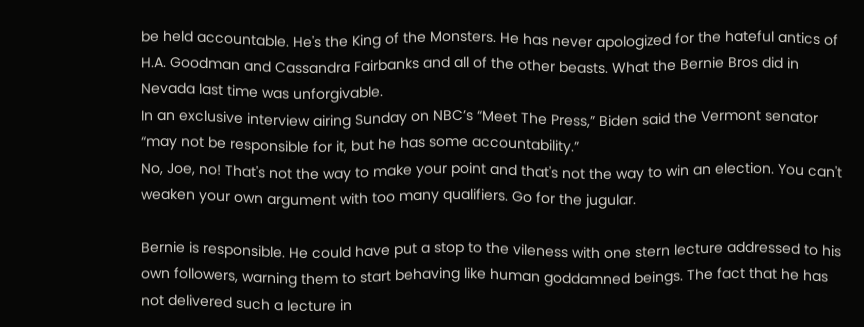be held accountable. He's the King of the Monsters. He has never apologized for the hateful antics of H.A. Goodman and Cassandra Fairbanks and all of the other beasts. What the Bernie Bros did in Nevada last time was unforgivable.
In an exclusive interview airing Sunday on NBC’s “Meet The Press,” Biden said the Vermont senator “may not be responsible for it, but he has some accountability.”
No, Joe, no! That's not the way to make your point and that's not the way to win an election. You can't weaken your own argument with too many qualifiers. Go for the jugular.

Bernie is responsible. He could have put a stop to the vileness with one stern lecture addressed to his own followers, warning them to start behaving like human goddamned beings. The fact that he has not delivered such a lecture in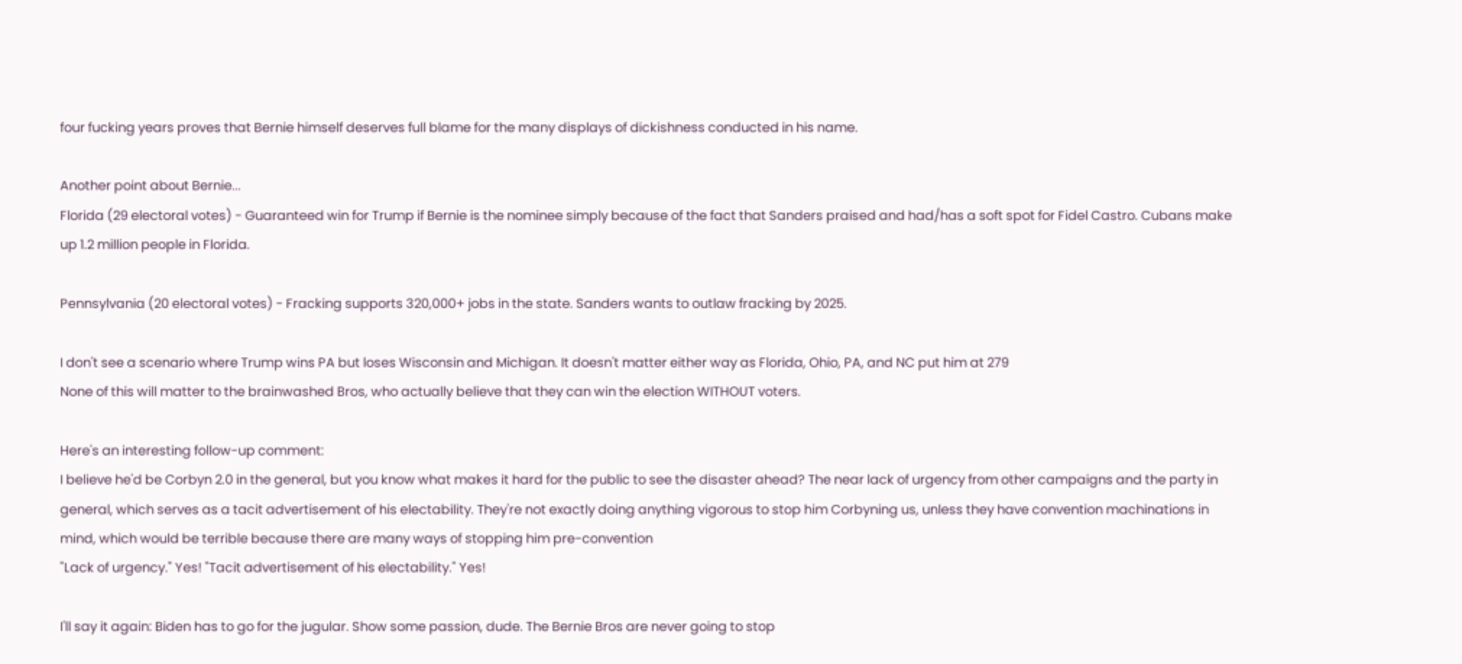four fucking years proves that Bernie himself deserves full blame for the many displays of dickishness conducted in his name.

Another point about Bernie...
Florida (29 electoral votes) - Guaranteed win for Trump if Bernie is the nominee simply because of the fact that Sanders praised and had/has a soft spot for Fidel Castro. Cubans make up 1.2 million people in Florida.

Pennsylvania (20 electoral votes) - Fracking supports 320,000+ jobs in the state. Sanders wants to outlaw fracking by 2025.

I don't see a scenario where Trump wins PA but loses Wisconsin and Michigan. It doesn't matter either way as Florida, Ohio, PA, and NC put him at 279
None of this will matter to the brainwashed Bros, who actually believe that they can win the election WITHOUT voters.

Here's an interesting follow-up comment:
I believe he'd be Corbyn 2.0 in the general, but you know what makes it hard for the public to see the disaster ahead? The near lack of urgency from other campaigns and the party in general, which serves as a tacit advertisement of his electability. They're not exactly doing anything vigorous to stop him Corbyning us, unless they have convention machinations in mind, which would be terrible because there are many ways of stopping him pre-convention
"Lack of urgency." Yes! "Tacit advertisement of his electability." Yes!

I'll say it again: Biden has to go for the jugular. Show some passion, dude. The Bernie Bros are never going to stop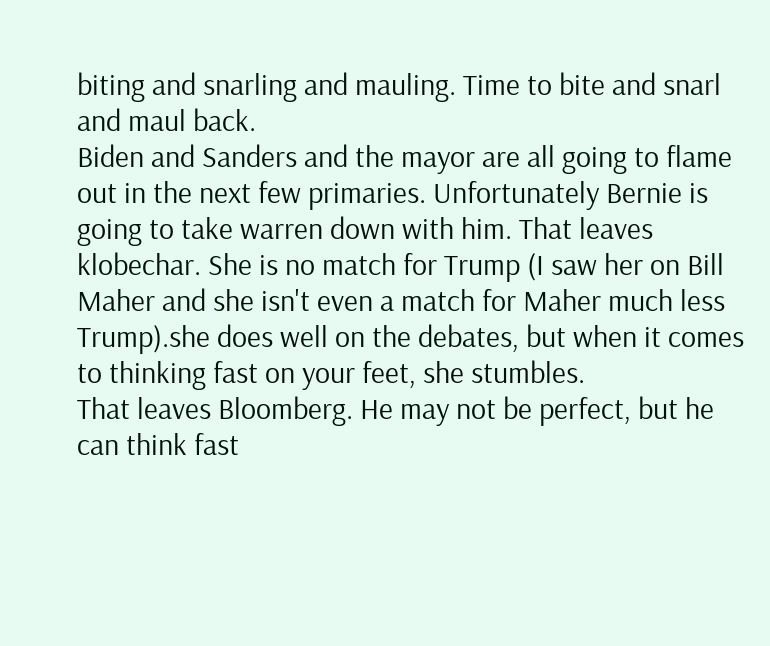biting and snarling and mauling. Time to bite and snarl and maul back.
Biden and Sanders and the mayor are all going to flame out in the next few primaries. Unfortunately Bernie is going to take warren down with him. That leaves klobechar. She is no match for Trump (I saw her on Bill Maher and she isn't even a match for Maher much less Trump).she does well on the debates, but when it comes to thinking fast on your feet, she stumbles.
That leaves Bloomberg. He may not be perfect, but he can think fast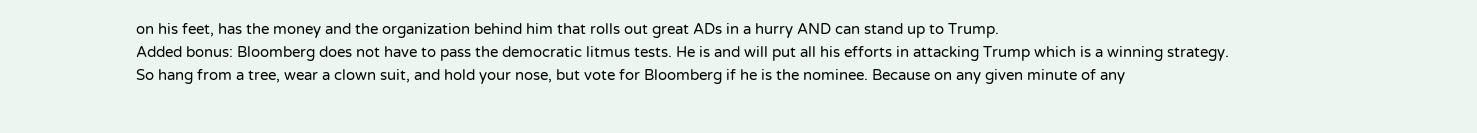on his feet, has the money and the organization behind him that rolls out great ADs in a hurry AND can stand up to Trump.
Added bonus: Bloomberg does not have to pass the democratic litmus tests. He is and will put all his efforts in attacking Trump which is a winning strategy.
So hang from a tree, wear a clown suit, and hold your nose, but vote for Bloomberg if he is the nominee. Because on any given minute of any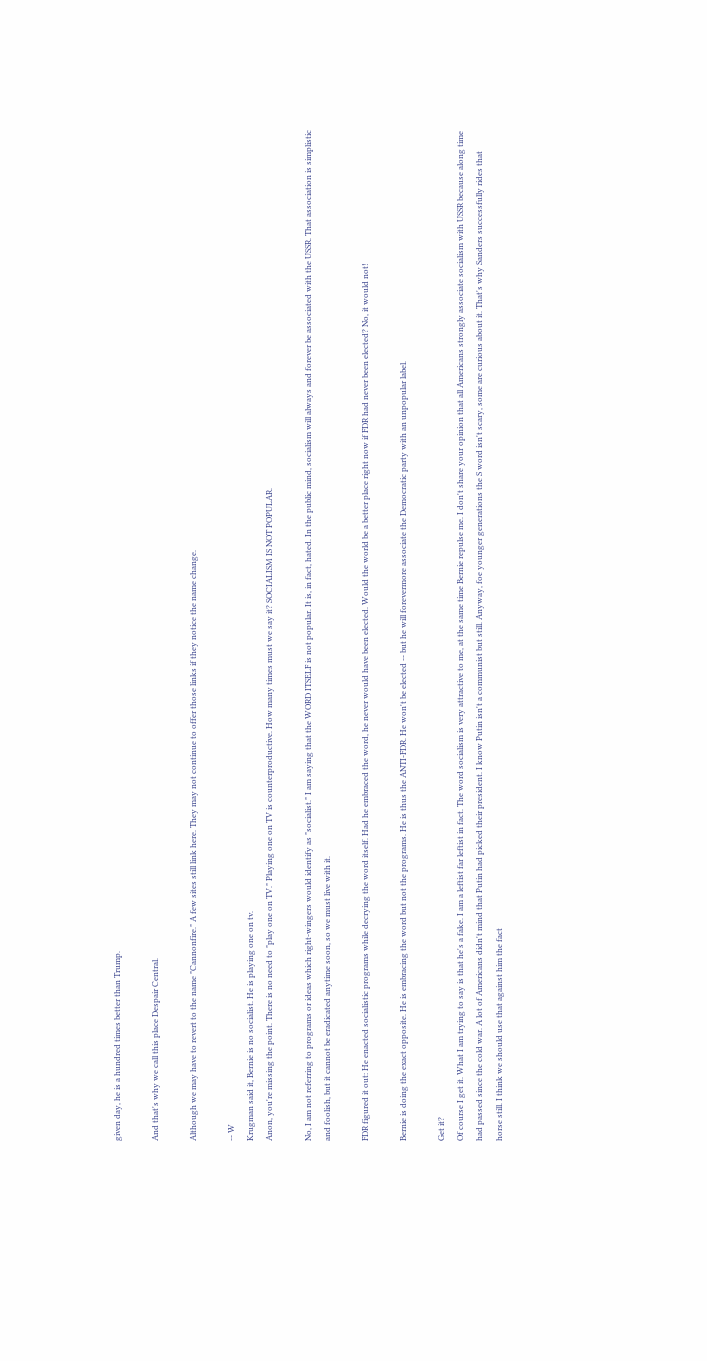given day, he is a hundred times better than Trump.

And that's why we call this place Despair Central.

Although we may have to revert to the name "Cannonfire." A few sites still link here. They may not continue to offer those links if they notice the name change.

-- W
Krugman said it, Bernie is no socialist. He is playing one on tv.
Anon, you're missing the point. There is no need to "play one on TV." Playing one on TV is counterproductive. How many times must we say it? SOCIALISM IS NOT POPULAR.

No, I am not referring to programs or ideas which right-wingers would identify as "socialist." I am saying that the WORD ITSELF is not popular. It is, in fact, hated. In the public mind, socialism will always and forever be associated with the USSR. That association is simplistic and foolish, but it cannot be eradicated anytime soon, so we must live with it.

FDR figured it out: He enacted socialistic programs while decrying the word itself. Had he embraced the word, he never would have been elected. Would the world be a better place right now if FDR had never been elected? No, it would not!

Bernie is doing the exact opposite. He is embracing the word but not the programs. He is thus the ANTI-FDR. He won't be elected -- but he will forevermore associate the Democratic party with an unpopular label.

Get it?
Of course I get it. What I am trying to say is that he's a fake. I am a leftist far leftist in fact. The word socialism is very attractive to me, at the same time Bernie repulse me. I don't share your opinion that all Americans strongly associate socialism with USSR because along time had passed since the cold war. A lot of Americans didn't mind that Putin had picked their president. I know Putin isn't a communist but still. Anyway, foe younger generations the S word isn't scary, some are curious about it. That's why Sanders successfully rides that horse still. I think we should use that against him the fact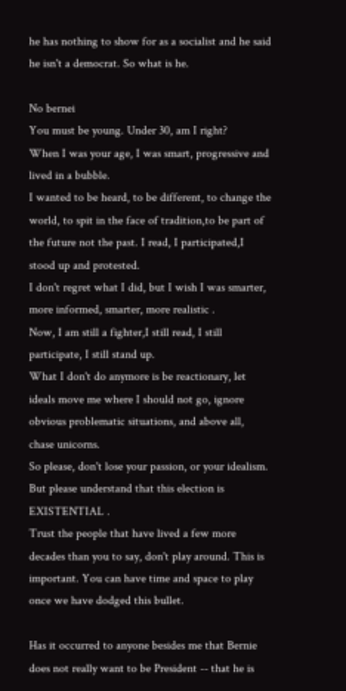he has nothing to show for as a socialist and he said he isn't a democrat. So what is he.

No bernei
You must be young. Under 30, am I right?
When I was your age, I was smart, progressive and lived in a bubble.
I wanted to be heard, to be different, to change the world, to spit in the face of tradition,to be part of the future not the past. I read, I participated,I stood up and protested.
I don't regret what I did, but I wish I was smarter, more informed, smarter, more realistic .
Now, I am still a fighter,I still read, I still participate, I still stand up.
What I don't do anymore is be reactionary, let ideals move me where I should not go, ignore obvious problematic situations, and above all, chase unicorns.
So please, don't lose your passion, or your idealism. But please understand that this election is EXISTENTIAL .
Trust the people that have lived a few more decades than you to say, don't play around. This is important. You can have time and space to play once we have dodged this bullet.

Has it occurred to anyone besides me that Bernie does not really want to be President -- that he is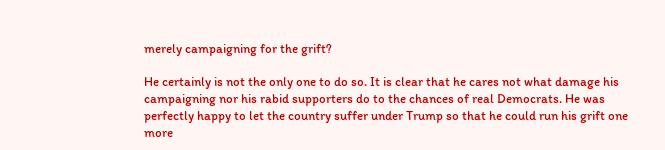merely campaigning for the grift?

He certainly is not the only one to do so. It is clear that he cares not what damage his campaigning nor his rabid supporters do to the chances of real Democrats. He was perfectly happy to let the country suffer under Trump so that he could run his grift one more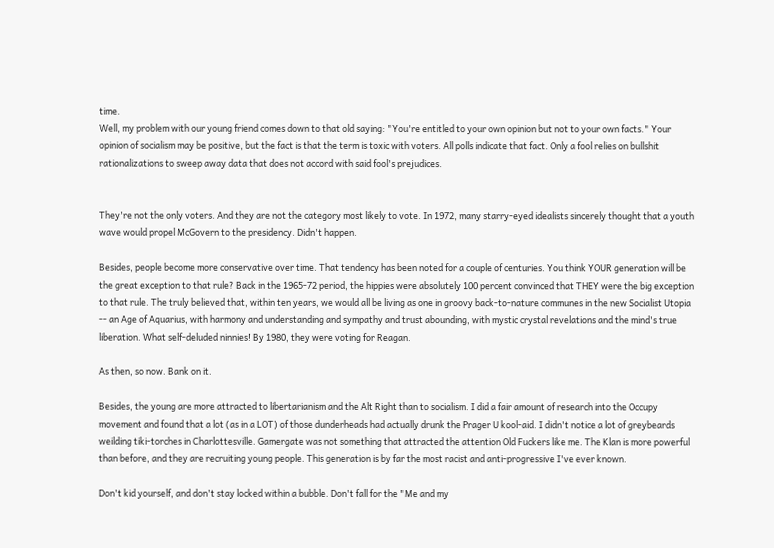time.
Well, my problem with our young friend comes down to that old saying: "You're entitled to your own opinion but not to your own facts." Your opinion of socialism may be positive, but the fact is that the term is toxic with voters. All polls indicate that fact. Only a fool relies on bullshit rationalizations to sweep away data that does not accord with said fool's prejudices.


They're not the only voters. And they are not the category most likely to vote. In 1972, many starry-eyed idealists sincerely thought that a youth wave would propel McGovern to the presidency. Didn't happen.

Besides, people become more conservative over time. That tendency has been noted for a couple of centuries. You think YOUR generation will be the great exception to that rule? Back in the 1965-72 period, the hippies were absolutely 100 percent convinced that THEY were the big exception to that rule. The truly believed that, within ten years, we would all be living as one in groovy back-to-nature communes in the new Socialist Utopia -- an Age of Aquarius, with harmony and understanding and sympathy and trust abounding, with mystic crystal revelations and the mind's true liberation. What self-deluded ninnies! By 1980, they were voting for Reagan.

As then, so now. Bank on it.

Besides, the young are more attracted to libertarianism and the Alt Right than to socialism. I did a fair amount of research into the Occupy movement and found that a lot (as in a LOT) of those dunderheads had actually drunk the Prager U kool-aid. I didn't notice a lot of greybeards weilding tiki-torches in Charlottesville. Gamergate was not something that attracted the attention Old Fuckers like me. The Klan is more powerful than before, and they are recruiting young people. This generation is by far the most racist and anti-progressive I've ever known.

Don't kid yourself, and don't stay locked within a bubble. Don't fall for the "Me and my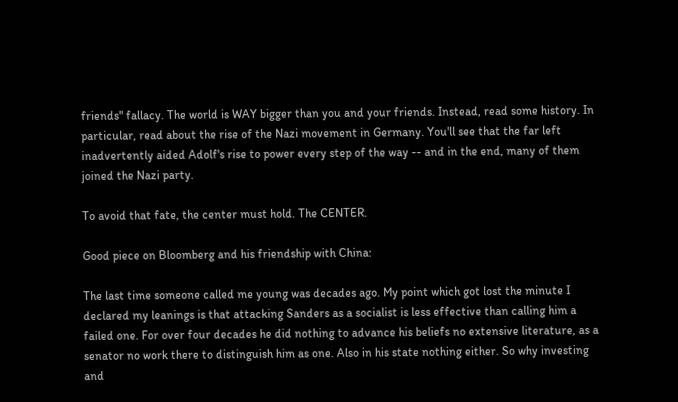friends" fallacy. The world is WAY bigger than you and your friends. Instead, read some history. In particular, read about the rise of the Nazi movement in Germany. You'll see that the far left inadvertently aided Adolf's rise to power every step of the way -- and in the end, many of them joined the Nazi party.

To avoid that fate, the center must hold. The CENTER.

Good piece on Bloomberg and his friendship with China:

The last time someone called me young was decades ago. My point which got lost the minute I declared my leanings is that attacking Sanders as a socialist is less effective than calling him a failed one. For over four decades he did nothing to advance his beliefs no extensive literature, as a senator no work there to distinguish him as one. Also in his state nothing either. So why investing and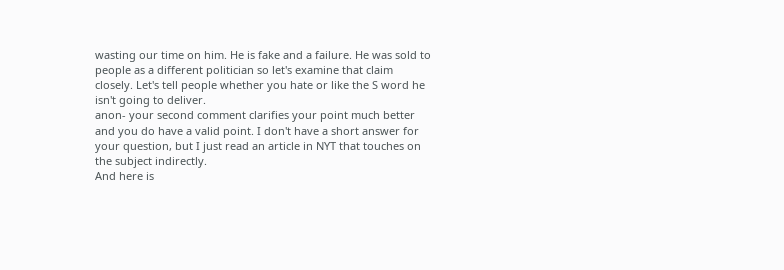wasting our time on him. He is fake and a failure. He was sold to people as a different politician so let's examine that claim closely. Let's tell people whether you hate or like the S word he isn't going to deliver.
anon- your second comment clarifies your point much better and you do have a valid point. I don't have a short answer for your question, but I just read an article in NYT that touches on the subject indirectly.
And here is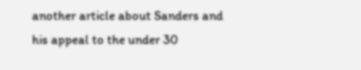another article about Sanders and his appeal to the under 30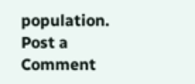population.
Post a Comment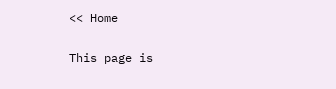<< Home

This page is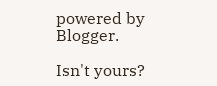powered by Blogger.

Isn't yours?